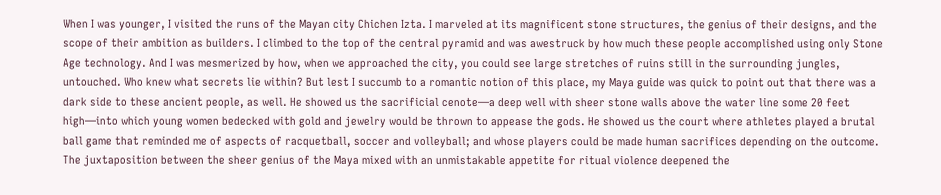When I was younger, I visited the runs of the Mayan city Chichen Izta. I marveled at its magnificent stone structures, the genius of their designs, and the scope of their ambition as builders. I climbed to the top of the central pyramid and was awestruck by how much these people accomplished using only Stone Age technology. And I was mesmerized by how, when we approached the city, you could see large stretches of ruins still in the surrounding jungles, untouched. Who knew what secrets lie within? But lest I succumb to a romantic notion of this place, my Maya guide was quick to point out that there was a dark side to these ancient people, as well. He showed us the sacrificial cenote—a deep well with sheer stone walls above the water line some 20 feet high—into which young women bedecked with gold and jewelry would be thrown to appease the gods. He showed us the court where athletes played a brutal ball game that reminded me of aspects of racquetball, soccer and volleyball; and whose players could be made human sacrifices depending on the outcome. The juxtaposition between the sheer genius of the Maya mixed with an unmistakable appetite for ritual violence deepened the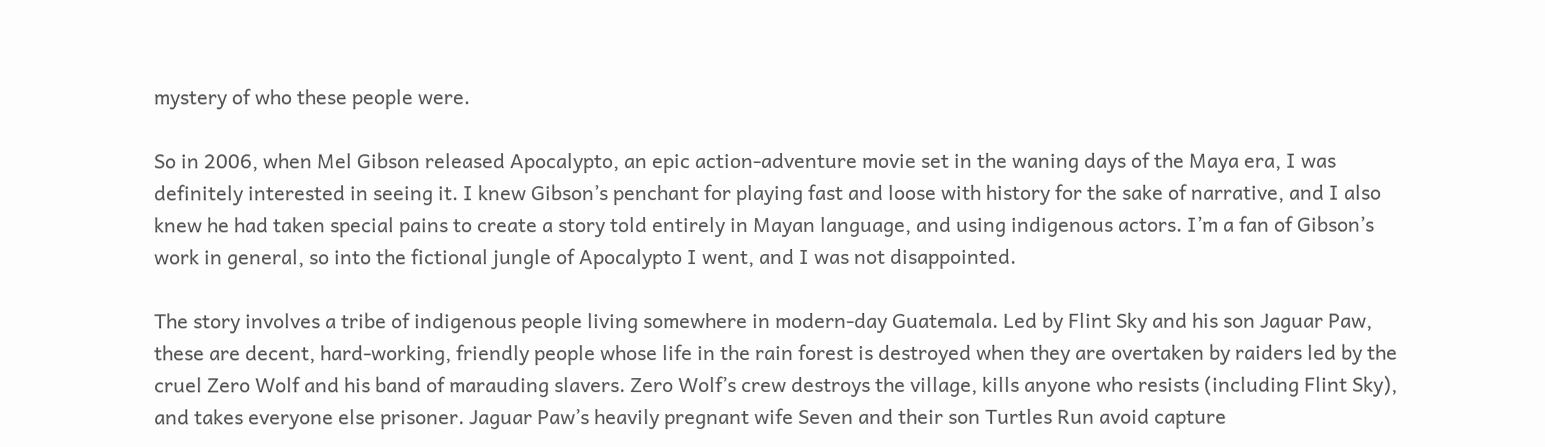mystery of who these people were.

So in 2006, when Mel Gibson released Apocalypto, an epic action-adventure movie set in the waning days of the Maya era, I was definitely interested in seeing it. I knew Gibson’s penchant for playing fast and loose with history for the sake of narrative, and I also knew he had taken special pains to create a story told entirely in Mayan language, and using indigenous actors. I’m a fan of Gibson’s work in general, so into the fictional jungle of Apocalypto I went, and I was not disappointed.

The story involves a tribe of indigenous people living somewhere in modern-day Guatemala. Led by Flint Sky and his son Jaguar Paw, these are decent, hard-working, friendly people whose life in the rain forest is destroyed when they are overtaken by raiders led by the cruel Zero Wolf and his band of marauding slavers. Zero Wolf’s crew destroys the village, kills anyone who resists (including Flint Sky), and takes everyone else prisoner. Jaguar Paw’s heavily pregnant wife Seven and their son Turtles Run avoid capture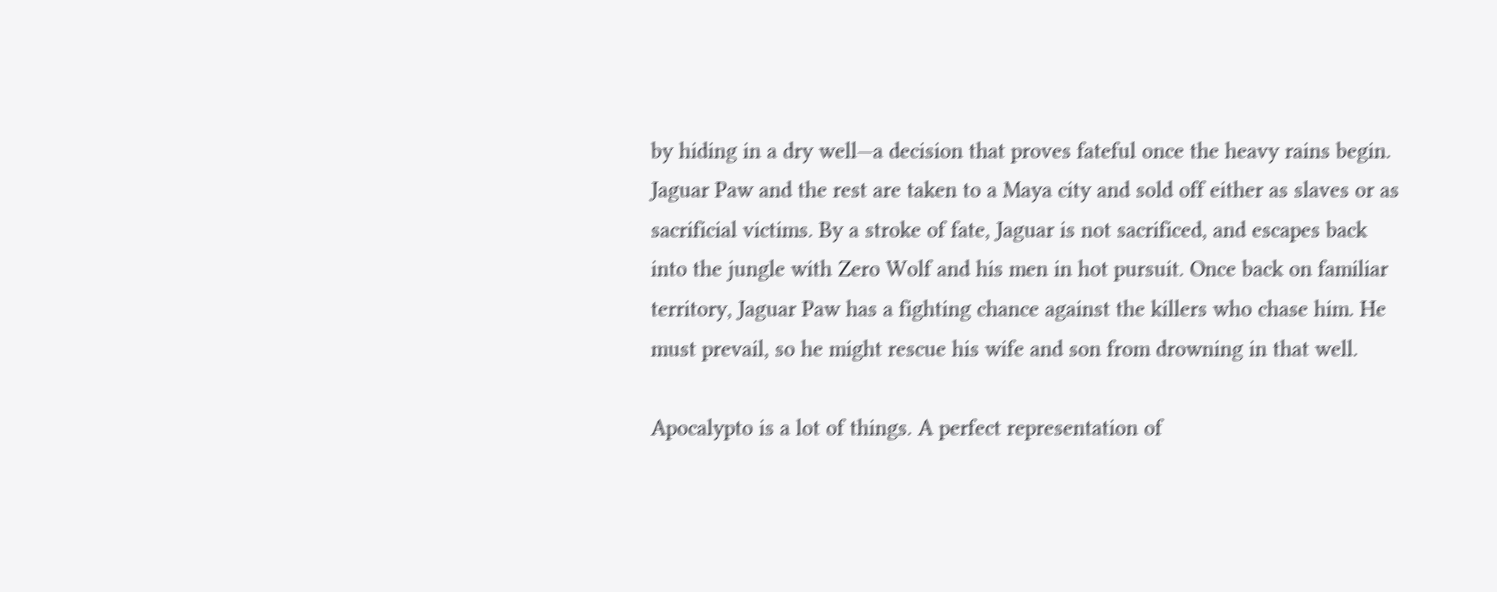by hiding in a dry well—a decision that proves fateful once the heavy rains begin. Jaguar Paw and the rest are taken to a Maya city and sold off either as slaves or as sacrificial victims. By a stroke of fate, Jaguar is not sacrificed, and escapes back into the jungle with Zero Wolf and his men in hot pursuit. Once back on familiar territory, Jaguar Paw has a fighting chance against the killers who chase him. He must prevail, so he might rescue his wife and son from drowning in that well.

Apocalypto is a lot of things. A perfect representation of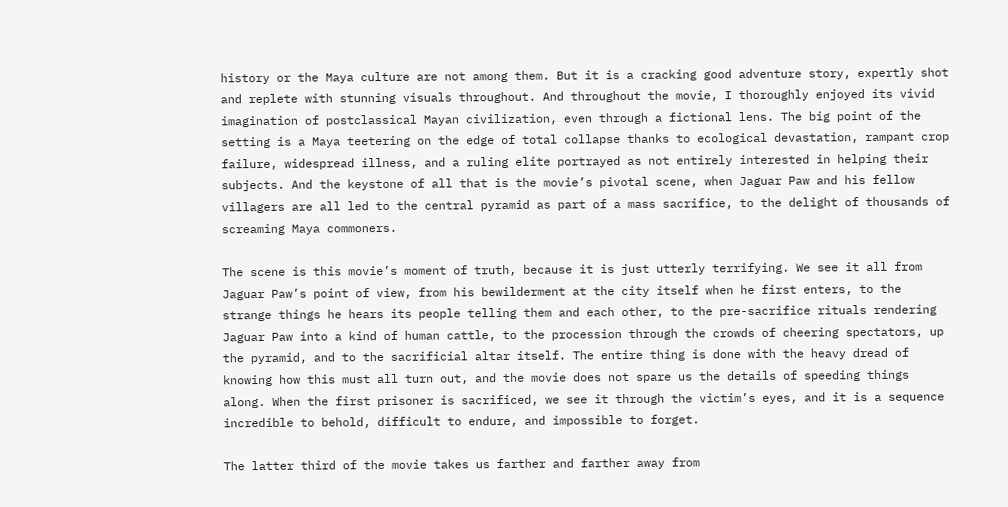history or the Maya culture are not among them. But it is a cracking good adventure story, expertly shot and replete with stunning visuals throughout. And throughout the movie, I thoroughly enjoyed its vivid imagination of postclassical Mayan civilization, even through a fictional lens. The big point of the setting is a Maya teetering on the edge of total collapse thanks to ecological devastation, rampant crop failure, widespread illness, and a ruling elite portrayed as not entirely interested in helping their subjects. And the keystone of all that is the movie’s pivotal scene, when Jaguar Paw and his fellow villagers are all led to the central pyramid as part of a mass sacrifice, to the delight of thousands of screaming Maya commoners.

The scene is this movie’s moment of truth, because it is just utterly terrifying. We see it all from Jaguar Paw’s point of view, from his bewilderment at the city itself when he first enters, to the strange things he hears its people telling them and each other, to the pre-sacrifice rituals rendering Jaguar Paw into a kind of human cattle, to the procession through the crowds of cheering spectators, up the pyramid, and to the sacrificial altar itself. The entire thing is done with the heavy dread of knowing how this must all turn out, and the movie does not spare us the details of speeding things along. When the first prisoner is sacrificed, we see it through the victim’s eyes, and it is a sequence incredible to behold, difficult to endure, and impossible to forget.

The latter third of the movie takes us farther and farther away from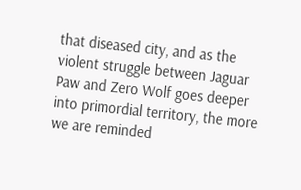that diseased city, and as the violent struggle between Jaguar Paw and Zero Wolf goes deeper into primordial territory, the more we are reminded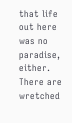that life out here was no paradise, either. There are wretched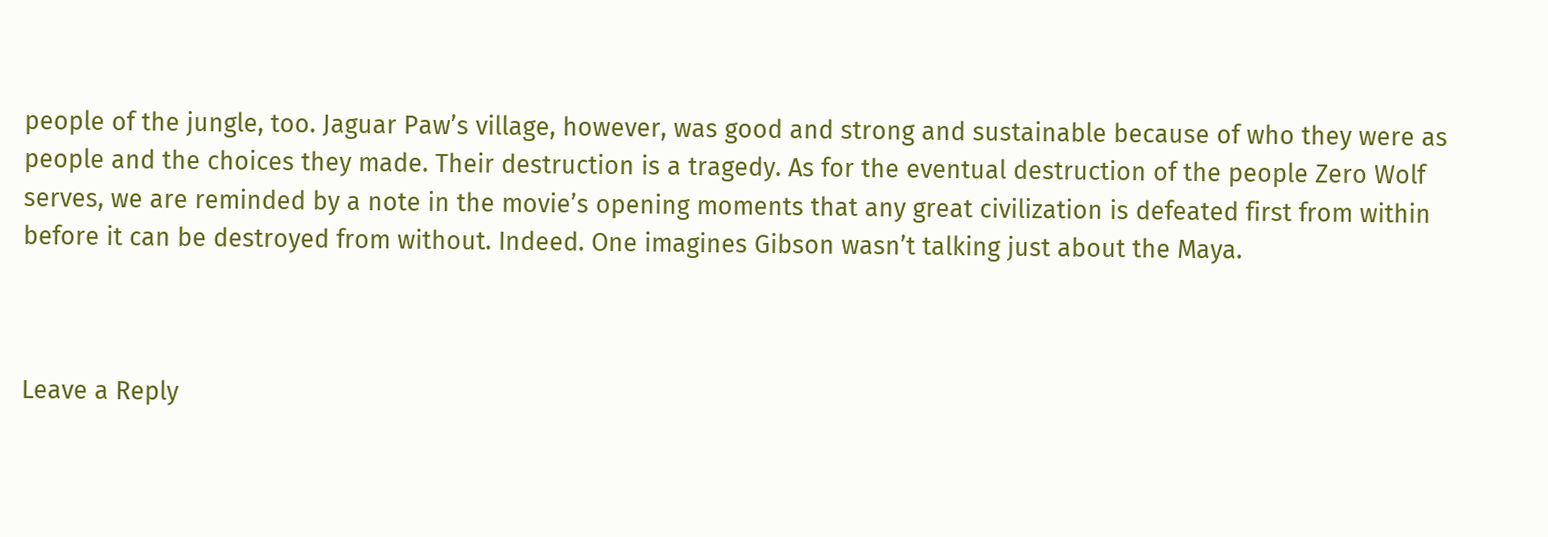people of the jungle, too. Jaguar Paw’s village, however, was good and strong and sustainable because of who they were as people and the choices they made. Their destruction is a tragedy. As for the eventual destruction of the people Zero Wolf serves, we are reminded by a note in the movie’s opening moments that any great civilization is defeated first from within before it can be destroyed from without. Indeed. One imagines Gibson wasn’t talking just about the Maya.



Leave a Reply